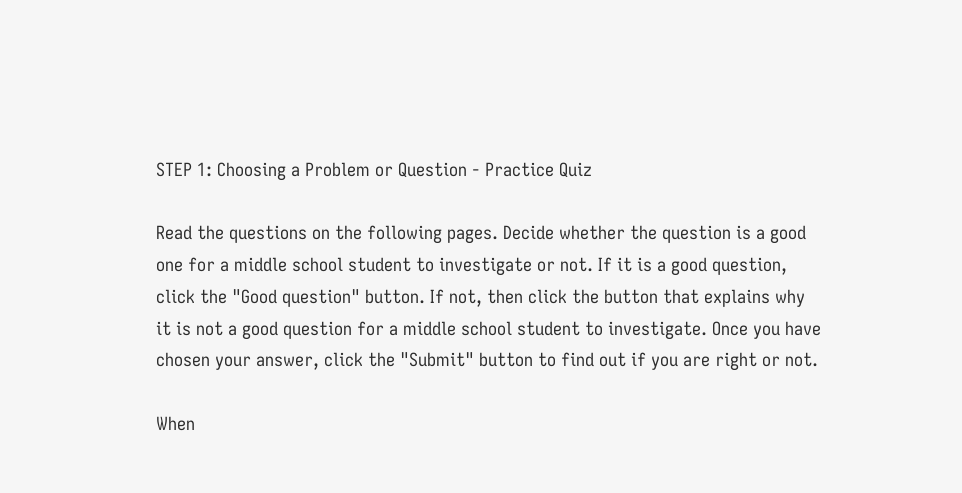STEP 1: Choosing a Problem or Question - Practice Quiz

Read the questions on the following pages. Decide whether the question is a good one for a middle school student to investigate or not. If it is a good question, click the "Good question" button. If not, then click the button that explains why it is not a good question for a middle school student to investigate. Once you have chosen your answer, click the "Submit" button to find out if you are right or not.

When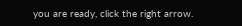you are ready, click the right arrow.